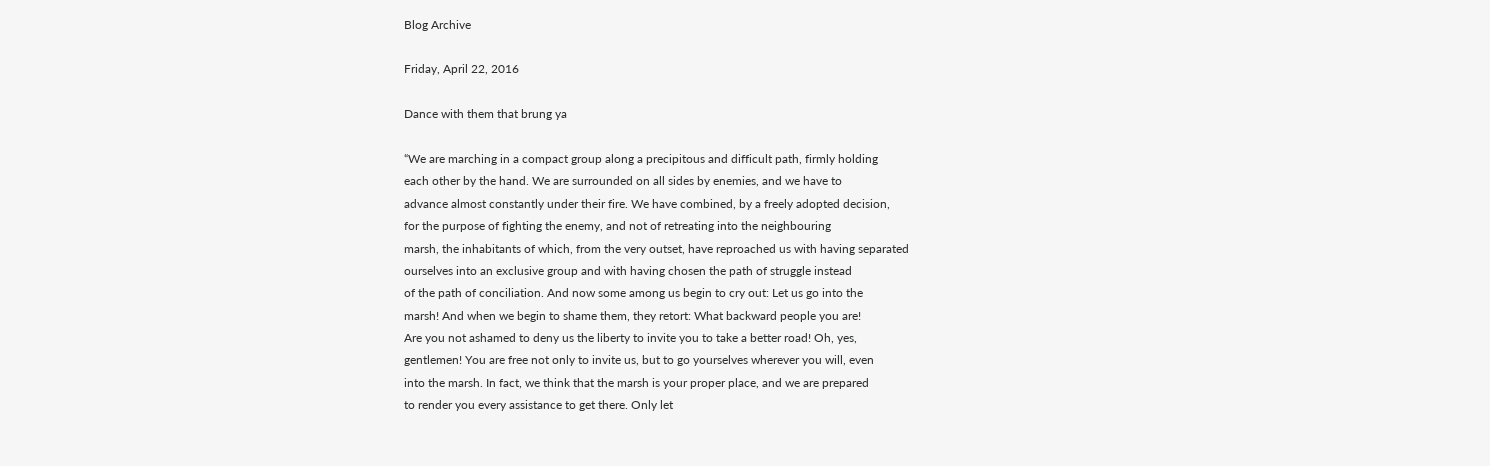Blog Archive

Friday, April 22, 2016

Dance with them that brung ya

“We are marching in a compact group along a precipitous and difficult path, firmly holding
each other by the hand. We are surrounded on all sides by enemies, and we have to
advance almost constantly under their fire. We have combined, by a freely adopted decision,
for the purpose of fighting the enemy, and not of retreating into the neighbouring
marsh, the inhabitants of which, from the very outset, have reproached us with having separated
ourselves into an exclusive group and with having chosen the path of struggle instead
of the path of conciliation. And now some among us begin to cry out: Let us go into the
marsh! And when we begin to shame them, they retort: What backward people you are!
Are you not ashamed to deny us the liberty to invite you to take a better road! Oh, yes,
gentlemen! You are free not only to invite us, but to go yourselves wherever you will, even
into the marsh. In fact, we think that the marsh is your proper place, and we are prepared
to render you every assistance to get there. Only let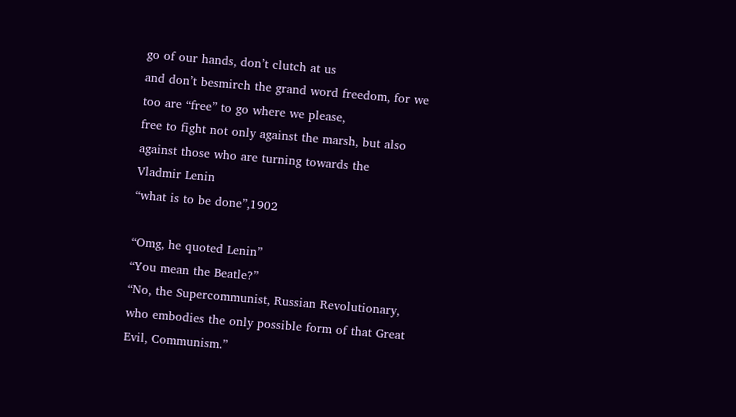go of our hands, don’t clutch at us
and don’t besmirch the grand word freedom, for we too are “free” to go where we please,
free to fight not only against the marsh, but also against those who are turning towards the
Vladmir Lenin
“what is to be done”,1902

“Omg, he quoted Lenin”
“You mean the Beatle?”
“No, the Supercommunist, Russian Revolutionary, who embodies the only possible form of that Great Evil, Communism.”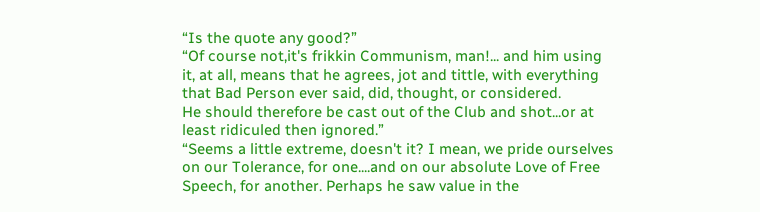“Is the quote any good?”
“Of course not,it's frikkin Communism, man!... and him using it, at all, means that he agrees, jot and tittle, with everything that Bad Person ever said, did, thought, or considered.
He should therefore be cast out of the Club and shot...or at least ridiculed then ignored.”
“Seems a little extreme, doesn't it? I mean, we pride ourselves on our Tolerance, for one....and on our absolute Love of Free Speech, for another. Perhaps he saw value in the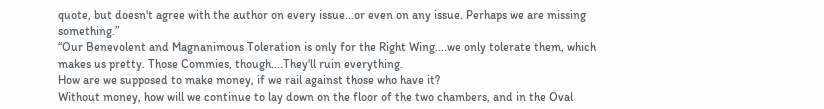quote, but doesn't agree with the author on every issue...or even on any issue. Perhaps we are missing something.”
“Our Benevolent and Magnanimous Toleration is only for the Right Wing....we only tolerate them, which makes us pretty. Those Commies, though....They'll ruin everything.
How are we supposed to make money, if we rail against those who have it?
Without money, how will we continue to lay down on the floor of the two chambers, and in the Oval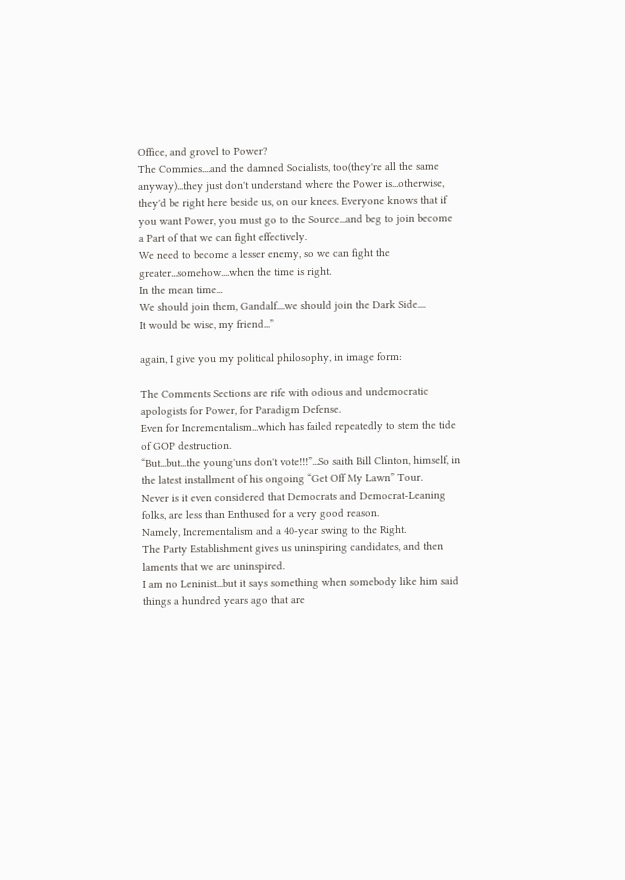Office, and grovel to Power?
The Commies....and the damned Socialists, too(they're all the same anyway)...they just don't understand where the Power is...otherwise, they'd be right here beside us, on our knees. Everyone knows that if you want Power, you must go to the Source...and beg to join become a Part of that we can fight effectively.
We need to become a lesser enemy, so we can fight the greater...somehow....when the time is right.
In the mean time...
We should join them, Gandalf....we should join the Dark Side....
It would be wise, my friend...”

again, I give you my political philosophy, in image form:

The Comments Sections are rife with odious and undemocratic apologists for Power, for Paradigm Defense.
Even for Incrementalism...which has failed repeatedly to stem the tide of GOP destruction.
“But...but...the young'uns don't vote!!!”...So saith Bill Clinton, himself, in the latest installment of his ongoing “Get Off My Lawn” Tour.
Never is it even considered that Democrats and Democrat-Leaning folks, are less than Enthused for a very good reason.
Namely, Incrementalism and a 40-year swing to the Right.
The Party Establishment gives us uninspiring candidates, and then laments that we are uninspired.
I am no Leninist...but it says something when somebody like him said things a hundred years ago that are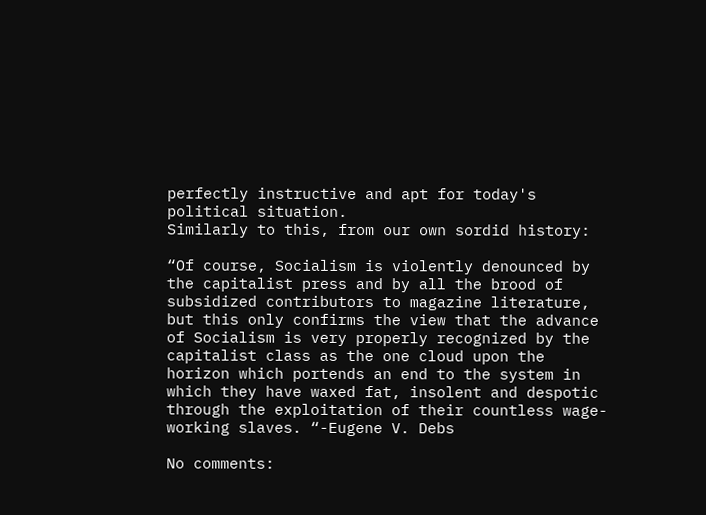perfectly instructive and apt for today's political situation.
Similarly to this, from our own sordid history:

“Of course, Socialism is violently denounced by the capitalist press and by all the brood of subsidized contributors to magazine literature, but this only confirms the view that the advance of Socialism is very properly recognized by the capitalist class as the one cloud upon the horizon which portends an end to the system in which they have waxed fat, insolent and despotic through the exploitation of their countless wage-working slaves. “-Eugene V. Debs

No comments: